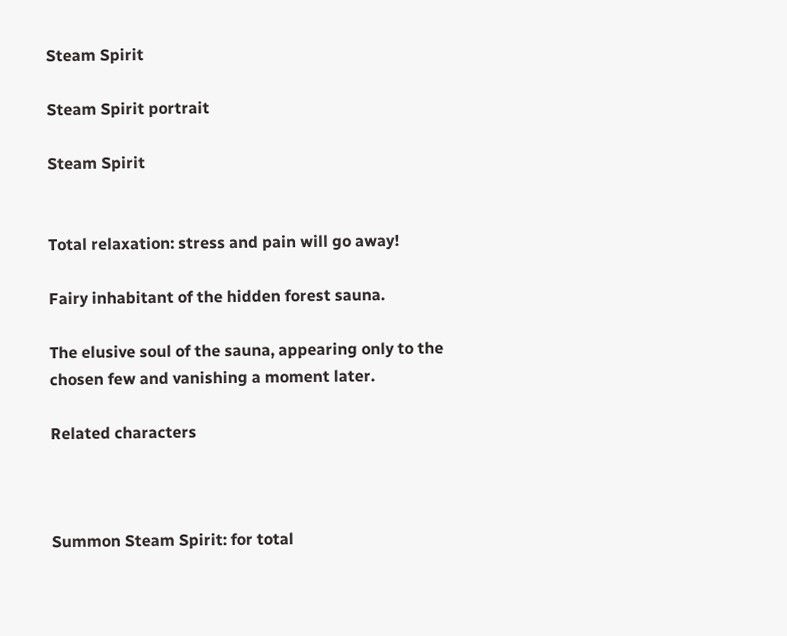Steam Spirit

Steam Spirit portrait

Steam Spirit


Total relaxation: stress and pain will go away!

Fairy inhabitant of the hidden forest sauna.

The elusive soul of the sauna, appearing only to the chosen few and vanishing a moment later.

Related characters



Summon Steam Spirit: for total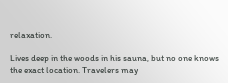relaxation.

Lives deep in the woods in his sauna, but no one knows the exact location. Travelers may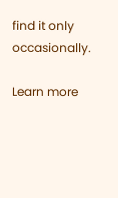find it only occasionally.

Learn more